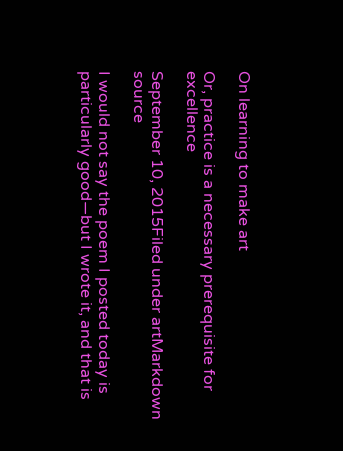On learning to make art

Or, practice is a necessary prerequisite for excellence

September 10, 2015Filed under artMarkdown source

I would not say the poem I posted today is particularly good—but I wrote it, and that is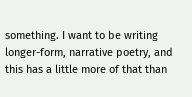something. I want to be writing longer-form, narrative poetry, and this has a little more of that than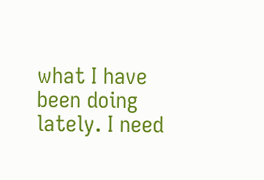what I have been doing lately. I need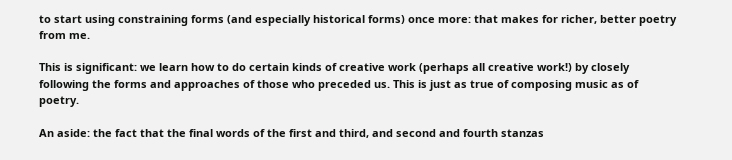to start using constraining forms (and especially historical forms) once more: that makes for richer, better poetry from me.

This is significant: we learn how to do certain kinds of creative work (perhaps all creative work!) by closely following the forms and approaches of those who preceded us. This is just as true of composing music as of poetry.

An aside: the fact that the final words of the first and third, and second and fourth stanzas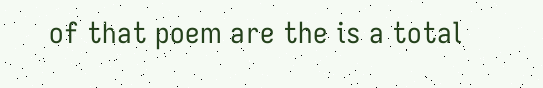of that poem are the is a total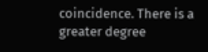coincidence. There is a greater degree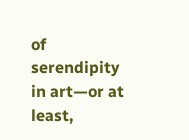of serendipity in art—or at least,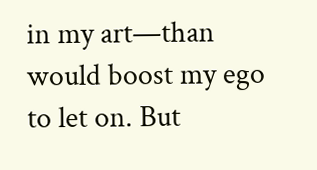in my art—than would boost my ego to let on. But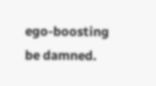ego-boosting be damned.